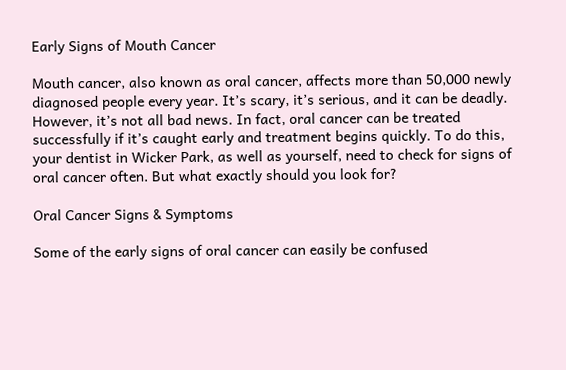Early Signs of Mouth Cancer

Mouth cancer, also known as oral cancer, affects more than 50,000 newly diagnosed people every year. It’s scary, it’s serious, and it can be deadly. However, it’s not all bad news. In fact, oral cancer can be treated successfully if it’s caught early and treatment begins quickly. To do this, your dentist in Wicker Park, as well as yourself, need to check for signs of oral cancer often. But what exactly should you look for?

Oral Cancer Signs & Symptoms

Some of the early signs of oral cancer can easily be confused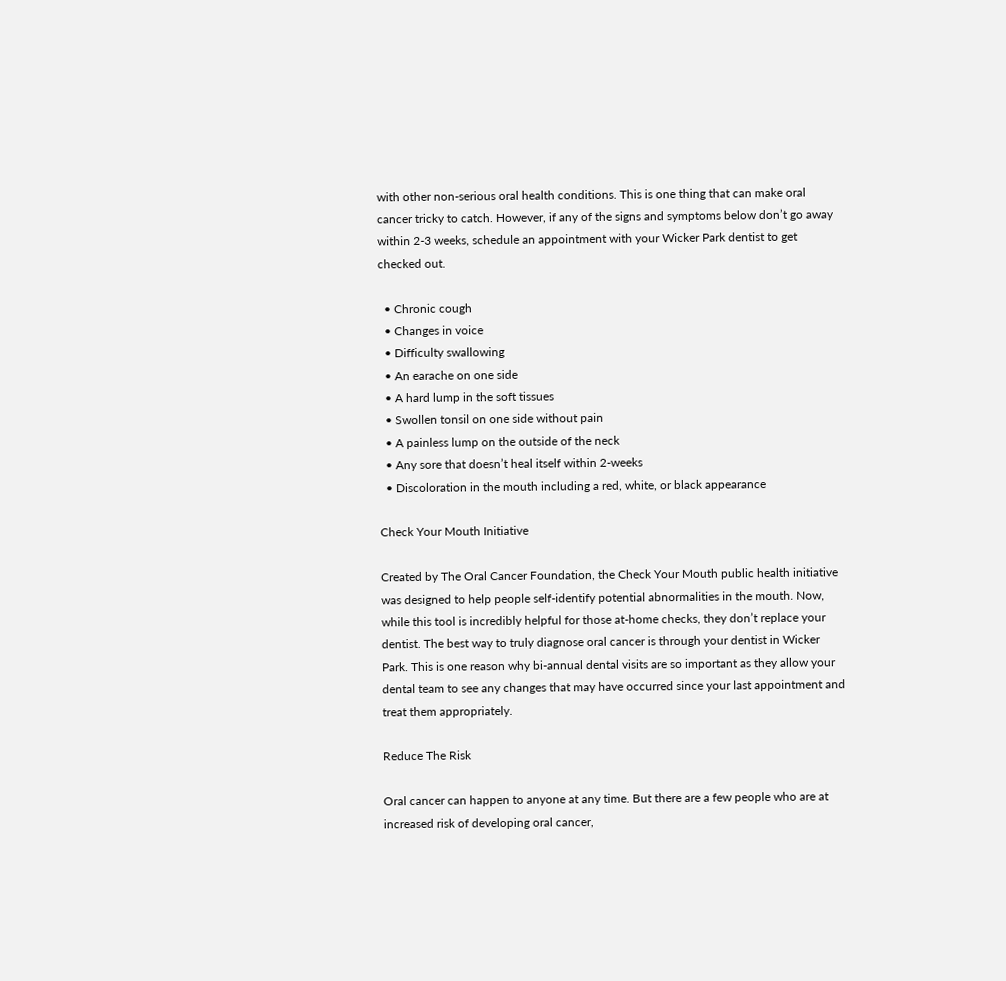with other non-serious oral health conditions. This is one thing that can make oral cancer tricky to catch. However, if any of the signs and symptoms below don’t go away within 2-3 weeks, schedule an appointment with your Wicker Park dentist to get checked out.

  • Chronic cough
  • Changes in voice
  • Difficulty swallowing
  • An earache on one side
  • A hard lump in the soft tissues
  • Swollen tonsil on one side without pain
  • A painless lump on the outside of the neck
  • Any sore that doesn’t heal itself within 2-weeks
  • Discoloration in the mouth including a red, white, or black appearance

Check Your Mouth Initiative

Created by The Oral Cancer Foundation, the Check Your Mouth public health initiative was designed to help people self-identify potential abnormalities in the mouth. Now, while this tool is incredibly helpful for those at-home checks, they don’t replace your dentist. The best way to truly diagnose oral cancer is through your dentist in Wicker Park. This is one reason why bi-annual dental visits are so important as they allow your dental team to see any changes that may have occurred since your last appointment and treat them appropriately.

Reduce The Risk

Oral cancer can happen to anyone at any time. But there are a few people who are at increased risk of developing oral cancer,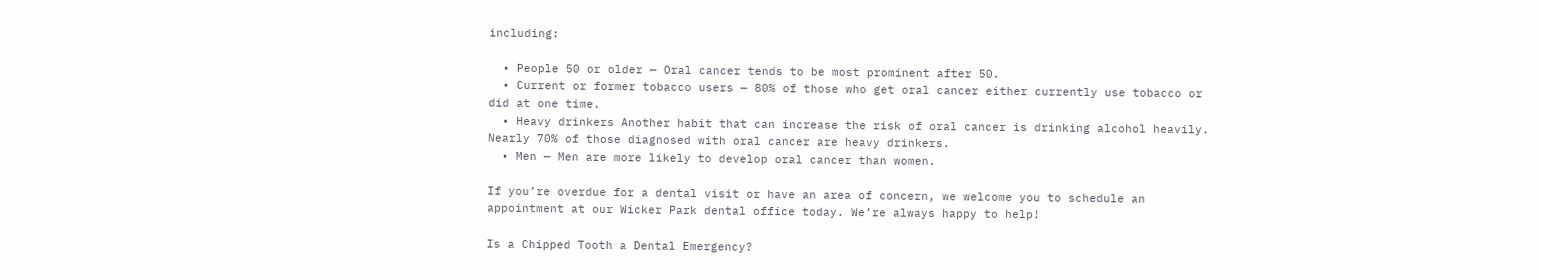including:

  • People 50 or older — Oral cancer tends to be most prominent after 50.
  • Current or former tobacco users — 80% of those who get oral cancer either currently use tobacco or did at one time.
  • Heavy drinkers Another habit that can increase the risk of oral cancer is drinking alcohol heavily. Nearly 70% of those diagnosed with oral cancer are heavy drinkers.
  • Men — Men are more likely to develop oral cancer than women.

If you’re overdue for a dental visit or have an area of concern, we welcome you to schedule an appointment at our Wicker Park dental office today. We’re always happy to help!

Is a Chipped Tooth a Dental Emergency?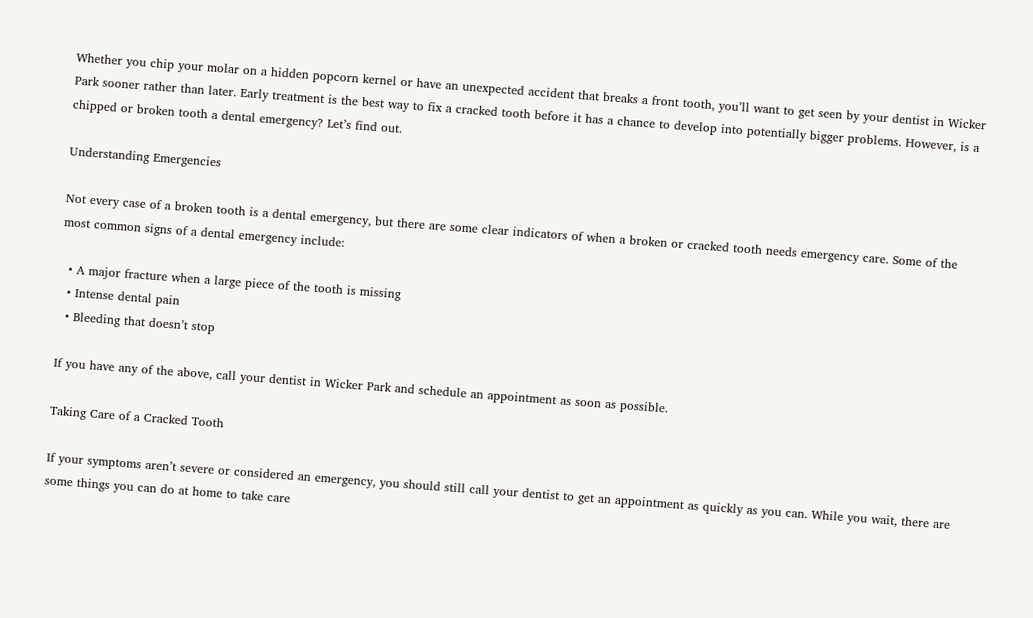Whether you chip your molar on a hidden popcorn kernel or have an unexpected accident that breaks a front tooth, you’ll want to get seen by your dentist in Wicker Park sooner rather than later. Early treatment is the best way to fix a cracked tooth before it has a chance to develop into potentially bigger problems. However, is a chipped or broken tooth a dental emergency? Let’s find out.

Understanding Emergencies

Not every case of a broken tooth is a dental emergency, but there are some clear indicators of when a broken or cracked tooth needs emergency care. Some of the most common signs of a dental emergency include:

  • A major fracture when a large piece of the tooth is missing
  • Intense dental pain
  • Bleeding that doesn’t stop

If you have any of the above, call your dentist in Wicker Park and schedule an appointment as soon as possible.

Taking Care of a Cracked Tooth

If your symptoms aren’t severe or considered an emergency, you should still call your dentist to get an appointment as quickly as you can. While you wait, there are some things you can do at home to take care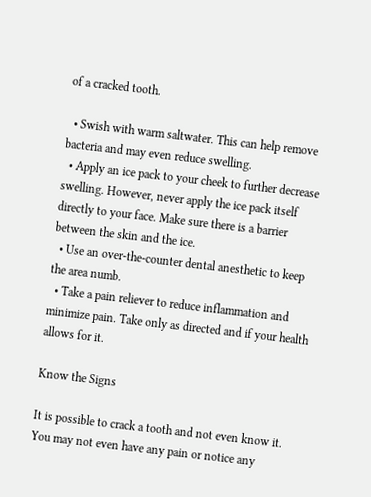of a cracked tooth.

  • Swish with warm saltwater. This can help remove bacteria and may even reduce swelling.
  • Apply an ice pack to your cheek to further decrease swelling. However, never apply the ice pack itself directly to your face. Make sure there is a barrier between the skin and the ice.
  • Use an over-the-counter dental anesthetic to keep the area numb.
  • Take a pain reliever to reduce inflammation and minimize pain. Take only as directed and if your health allows for it.

Know the Signs

It is possible to crack a tooth and not even know it. You may not even have any pain or notice any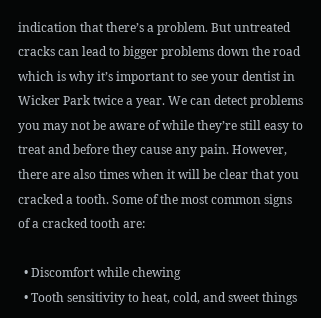indication that there’s a problem. But untreated cracks can lead to bigger problems down the road which is why it’s important to see your dentist in Wicker Park twice a year. We can detect problems you may not be aware of while they’re still easy to treat and before they cause any pain. However, there are also times when it will be clear that you cracked a tooth. Some of the most common signs of a cracked tooth are:

  • Discomfort while chewing
  • Tooth sensitivity to heat, cold, and sweet things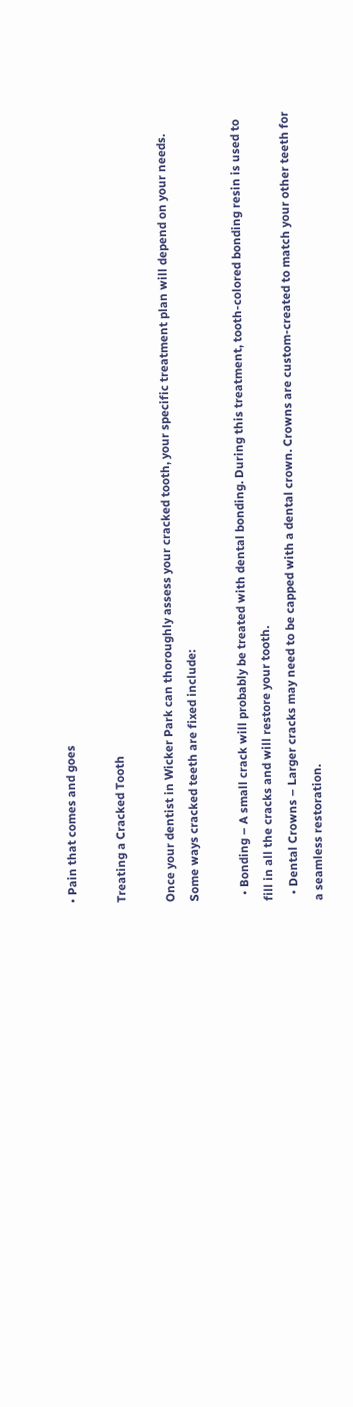• Pain that comes and goes

Treating a Cracked Tooth

Once your dentist in Wicker Park can thoroughly assess your cracked tooth, your specific treatment plan will depend on your needs. Some ways cracked teeth are fixed include:

  • Bonding – A small crack will probably be treated with dental bonding. During this treatment, tooth-colored bonding resin is used to fill in all the cracks and will restore your tooth.
  • Dental Crowns – Larger cracks may need to be capped with a dental crown. Crowns are custom-created to match your other teeth for a seamless restoration.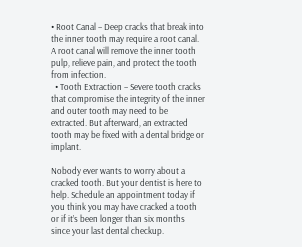• Root Canal – Deep cracks that break into the inner tooth may require a root canal. A root canal will remove the inner tooth pulp, relieve pain, and protect the tooth from infection.
  • Tooth Extraction – Severe tooth cracks that compromise the integrity of the inner and outer tooth may need to be extracted. But afterward, an extracted tooth may be fixed with a dental bridge or implant.

Nobody ever wants to worry about a cracked tooth. But your dentist is here to help. Schedule an appointment today if you think you may have cracked a tooth or if it’s been longer than six months since your last dental checkup.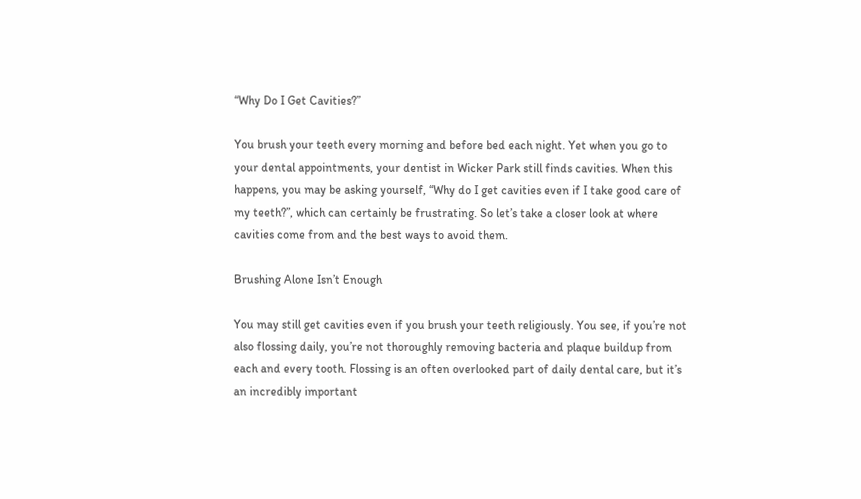“Why Do I Get Cavities?”

You brush your teeth every morning and before bed each night. Yet when you go to your dental appointments, your dentist in Wicker Park still finds cavities. When this happens, you may be asking yourself, “Why do I get cavities even if I take good care of my teeth?”, which can certainly be frustrating. So let’s take a closer look at where cavities come from and the best ways to avoid them.

Brushing Alone Isn’t Enough

You may still get cavities even if you brush your teeth religiously. You see, if you’re not also flossing daily, you’re not thoroughly removing bacteria and plaque buildup from each and every tooth. Flossing is an often overlooked part of daily dental care, but it’s an incredibly important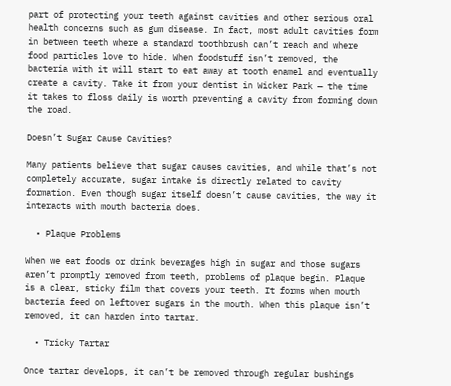part of protecting your teeth against cavities and other serious oral health concerns such as gum disease. In fact, most adult cavities form in between teeth where a standard toothbrush can’t reach and where food particles love to hide. When foodstuff isn’t removed, the bacteria with it will start to eat away at tooth enamel and eventually create a cavity. Take it from your dentist in Wicker Park — the time it takes to floss daily is worth preventing a cavity from forming down the road.

Doesn’t Sugar Cause Cavities?

Many patients believe that sugar causes cavities, and while that’s not completely accurate, sugar intake is directly related to cavity formation. Even though sugar itself doesn’t cause cavities, the way it interacts with mouth bacteria does.

  • Plaque Problems

When we eat foods or drink beverages high in sugar and those sugars aren’t promptly removed from teeth, problems of plaque begin. Plaque is a clear, sticky film that covers your teeth. It forms when mouth bacteria feed on leftover sugars in the mouth. When this plaque isn’t removed, it can harden into tartar.

  • Tricky Tartar

Once tartar develops, it can’t be removed through regular bushings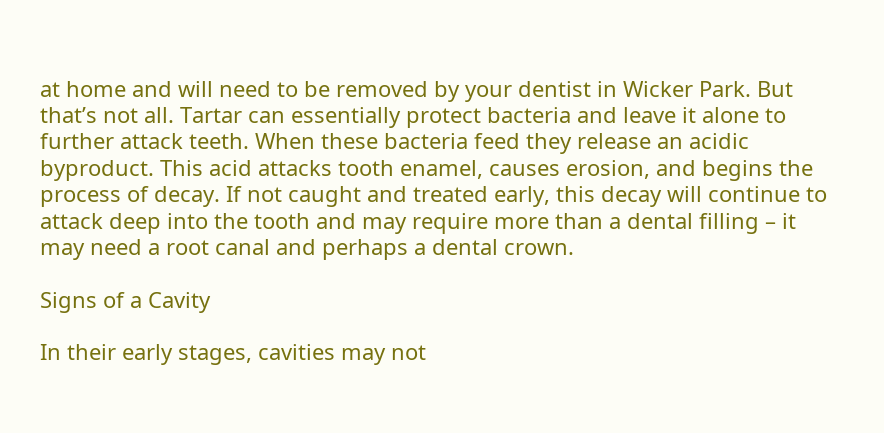at home and will need to be removed by your dentist in Wicker Park. But that’s not all. Tartar can essentially protect bacteria and leave it alone to further attack teeth. When these bacteria feed they release an acidic byproduct. This acid attacks tooth enamel, causes erosion, and begins the process of decay. If not caught and treated early, this decay will continue to attack deep into the tooth and may require more than a dental filling – it may need a root canal and perhaps a dental crown.

Signs of a Cavity

In their early stages, cavities may not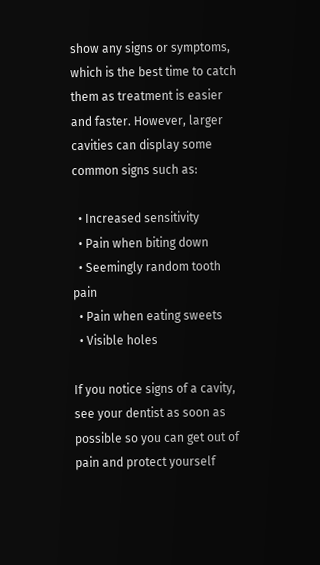show any signs or symptoms, which is the best time to catch them as treatment is easier and faster. However, larger cavities can display some common signs such as:

  • Increased sensitivity
  • Pain when biting down
  • Seemingly random tooth pain
  • Pain when eating sweets
  • Visible holes

If you notice signs of a cavity, see your dentist as soon as possible so you can get out of pain and protect yourself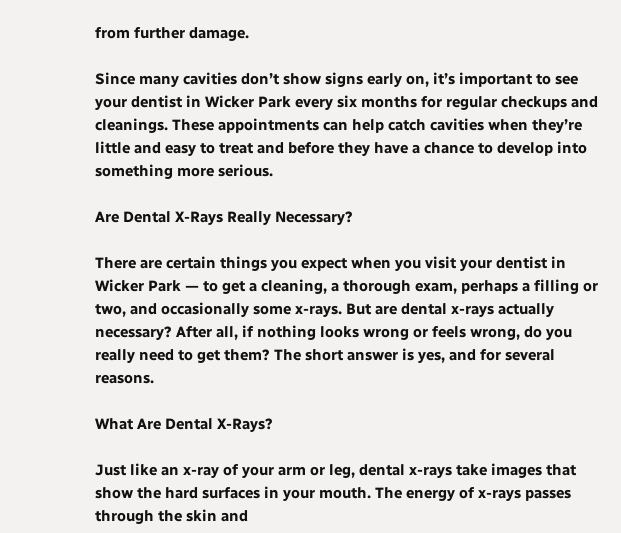from further damage.

Since many cavities don’t show signs early on, it’s important to see your dentist in Wicker Park every six months for regular checkups and cleanings. These appointments can help catch cavities when they’re little and easy to treat and before they have a chance to develop into something more serious.

Are Dental X-Rays Really Necessary?

There are certain things you expect when you visit your dentist in Wicker Park — to get a cleaning, a thorough exam, perhaps a filling or two, and occasionally some x-rays. But are dental x-rays actually necessary? After all, if nothing looks wrong or feels wrong, do you really need to get them? The short answer is yes, and for several reasons.

What Are Dental X-Rays?

Just like an x-ray of your arm or leg, dental x-rays take images that show the hard surfaces in your mouth. The energy of x-rays passes through the skin and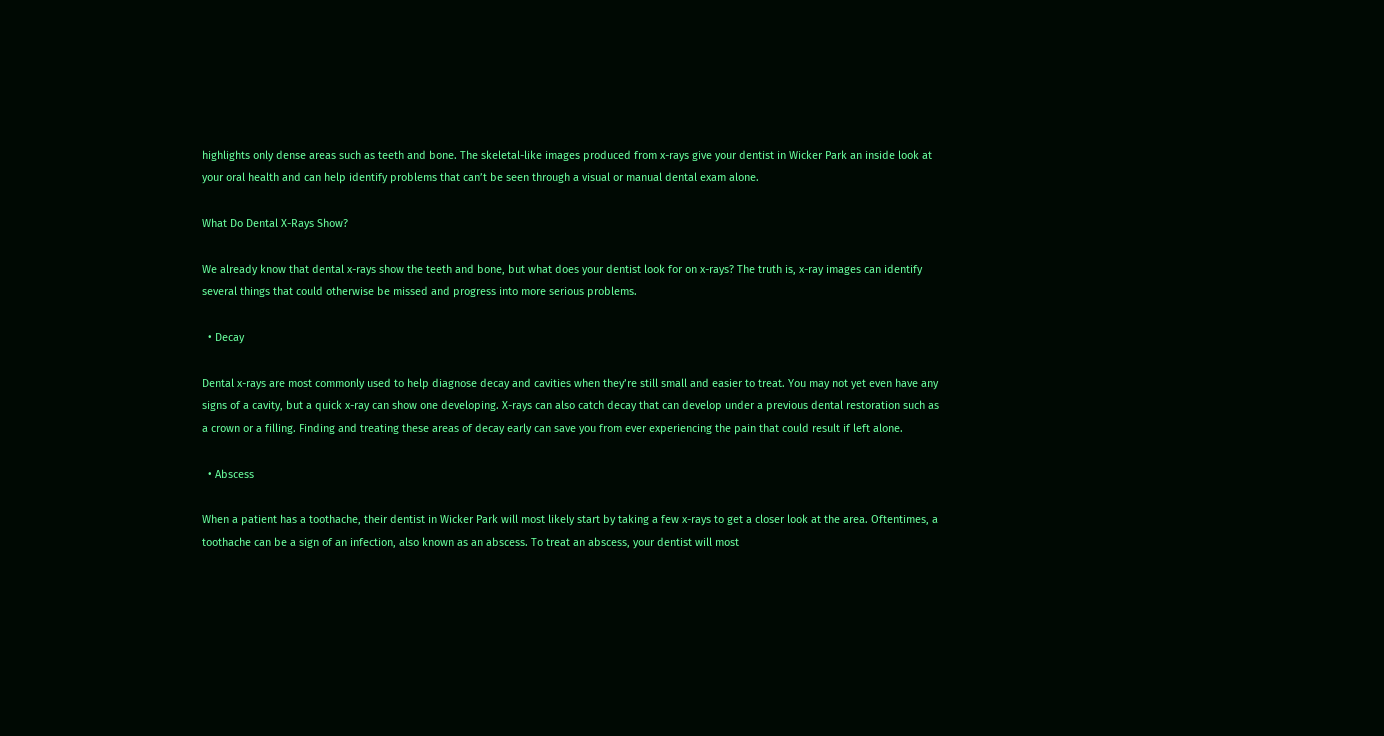highlights only dense areas such as teeth and bone. The skeletal-like images produced from x-rays give your dentist in Wicker Park an inside look at your oral health and can help identify problems that can’t be seen through a visual or manual dental exam alone.

What Do Dental X-Rays Show?

We already know that dental x-rays show the teeth and bone, but what does your dentist look for on x-rays? The truth is, x-ray images can identify several things that could otherwise be missed and progress into more serious problems.

  • Decay

Dental x-rays are most commonly used to help diagnose decay and cavities when they’re still small and easier to treat. You may not yet even have any signs of a cavity, but a quick x-ray can show one developing. X-rays can also catch decay that can develop under a previous dental restoration such as a crown or a filling. Finding and treating these areas of decay early can save you from ever experiencing the pain that could result if left alone.

  • Abscess

When a patient has a toothache, their dentist in Wicker Park will most likely start by taking a few x-rays to get a closer look at the area. Oftentimes, a toothache can be a sign of an infection, also known as an abscess. To treat an abscess, your dentist will most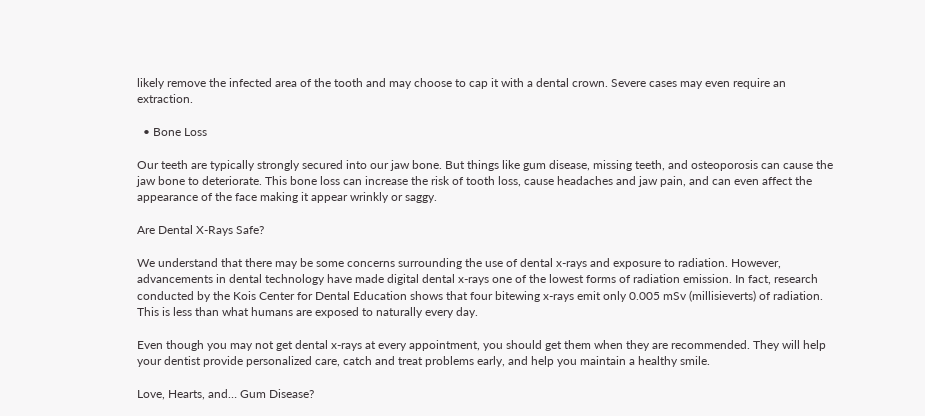likely remove the infected area of the tooth and may choose to cap it with a dental crown. Severe cases may even require an extraction.

  • Bone Loss

Our teeth are typically strongly secured into our jaw bone. But things like gum disease, missing teeth, and osteoporosis can cause the jaw bone to deteriorate. This bone loss can increase the risk of tooth loss, cause headaches and jaw pain, and can even affect the appearance of the face making it appear wrinkly or saggy.

Are Dental X-Rays Safe?

We understand that there may be some concerns surrounding the use of dental x-rays and exposure to radiation. However, advancements in dental technology have made digital dental x-rays one of the lowest forms of radiation emission. In fact, research conducted by the Kois Center for Dental Education shows that four bitewing x-rays emit only 0.005 mSv (millisieverts) of radiation. This is less than what humans are exposed to naturally every day.

Even though you may not get dental x-rays at every appointment, you should get them when they are recommended. They will help your dentist provide personalized care, catch and treat problems early, and help you maintain a healthy smile.

Love, Hearts, and… Gum Disease?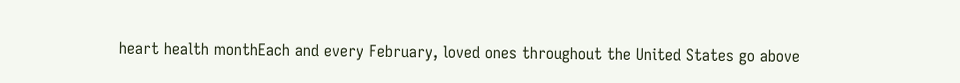heart health monthEach and every February, loved ones throughout the United States go above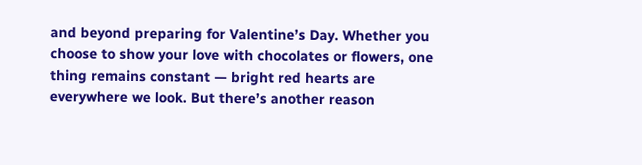and beyond preparing for Valentine’s Day. Whether you choose to show your love with chocolates or flowers, one thing remains constant — bright red hearts are everywhere we look. But there’s another reason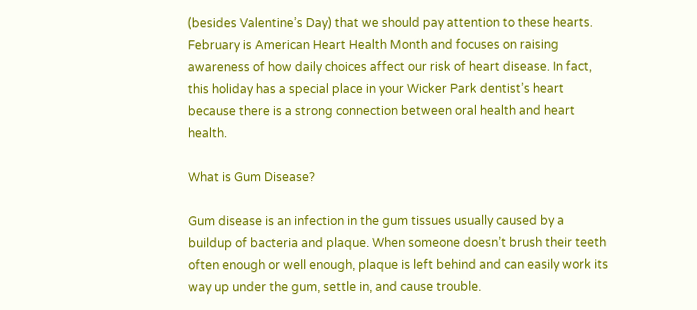(besides Valentine’s Day) that we should pay attention to these hearts. February is American Heart Health Month and focuses on raising awareness of how daily choices affect our risk of heart disease. In fact, this holiday has a special place in your Wicker Park dentist’s heart because there is a strong connection between oral health and heart health.

What is Gum Disease?

Gum disease is an infection in the gum tissues usually caused by a buildup of bacteria and plaque. When someone doesn’t brush their teeth often enough or well enough, plaque is left behind and can easily work its way up under the gum, settle in, and cause trouble.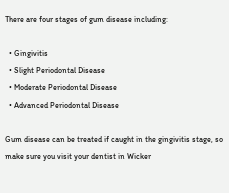There are four stages of gum disease including:

  • Gingivitis
  • Slight Periodontal Disease
  • Moderate Periodontal Disease
  • Advanced Periodontal Disease

Gum disease can be treated if caught in the gingivitis stage, so make sure you visit your dentist in Wicker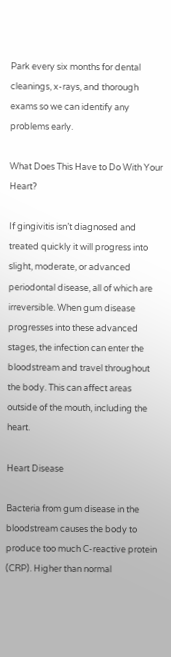Park every six months for dental cleanings, x-rays, and thorough exams so we can identify any problems early.

What Does This Have to Do With Your Heart?

If gingivitis isn’t diagnosed and treated quickly it will progress into slight, moderate, or advanced periodontal disease, all of which are irreversible. When gum disease progresses into these advanced stages, the infection can enter the bloodstream and travel throughout the body. This can affect areas outside of the mouth, including the heart.

Heart Disease

Bacteria from gum disease in the bloodstream causes the body to produce too much C-reactive protein (CRP). Higher than normal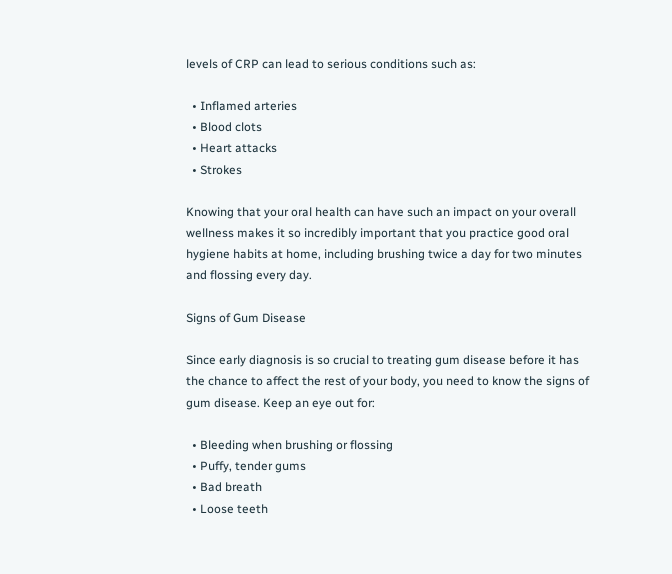levels of CRP can lead to serious conditions such as:

  • Inflamed arteries
  • Blood clots
  • Heart attacks
  • Strokes

Knowing that your oral health can have such an impact on your overall wellness makes it so incredibly important that you practice good oral hygiene habits at home, including brushing twice a day for two minutes and flossing every day.

Signs of Gum Disease

Since early diagnosis is so crucial to treating gum disease before it has the chance to affect the rest of your body, you need to know the signs of gum disease. Keep an eye out for:

  • Bleeding when brushing or flossing
  • Puffy, tender gums
  • Bad breath
  • Loose teeth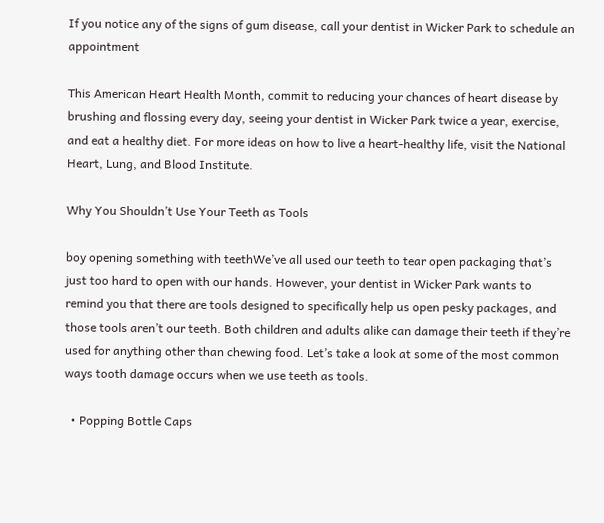If you notice any of the signs of gum disease, call your dentist in Wicker Park to schedule an appointment

This American Heart Health Month, commit to reducing your chances of heart disease by brushing and flossing every day, seeing your dentist in Wicker Park twice a year, exercise, and eat a healthy diet. For more ideas on how to live a heart-healthy life, visit the National Heart, Lung, and Blood Institute.

Why You Shouldn’t Use Your Teeth as Tools

boy opening something with teethWe’ve all used our teeth to tear open packaging that’s just too hard to open with our hands. However, your dentist in Wicker Park wants to remind you that there are tools designed to specifically help us open pesky packages, and those tools aren’t our teeth. Both children and adults alike can damage their teeth if they’re used for anything other than chewing food. Let’s take a look at some of the most common ways tooth damage occurs when we use teeth as tools.

  • Popping Bottle Caps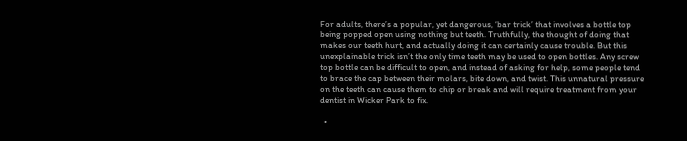For adults, there’s a popular, yet dangerous, ‘bar trick’ that involves a bottle top being popped open using nothing but teeth. Truthfully, the thought of doing that makes our teeth hurt, and actually doing it can certainly cause trouble. But this unexplainable trick isn’t the only time teeth may be used to open bottles. Any screw top bottle can be difficult to open, and instead of asking for help, some people tend to brace the cap between their molars, bite down, and twist. This unnatural pressure on the teeth can cause them to chip or break and will require treatment from your dentist in Wicker Park to fix.

  •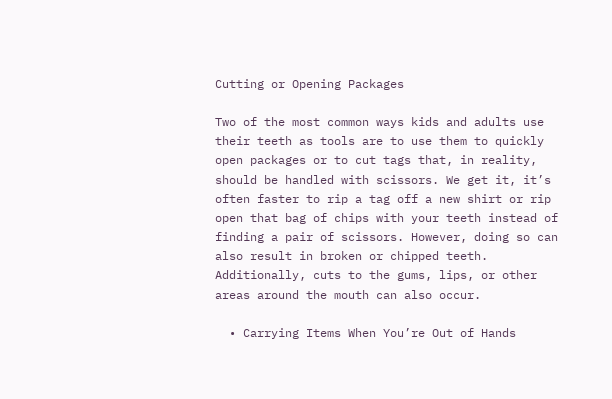Cutting or Opening Packages

Two of the most common ways kids and adults use their teeth as tools are to use them to quickly open packages or to cut tags that, in reality, should be handled with scissors. We get it, it’s often faster to rip a tag off a new shirt or rip open that bag of chips with your teeth instead of finding a pair of scissors. However, doing so can also result in broken or chipped teeth. Additionally, cuts to the gums, lips, or other areas around the mouth can also occur.

  • Carrying Items When You’re Out of Hands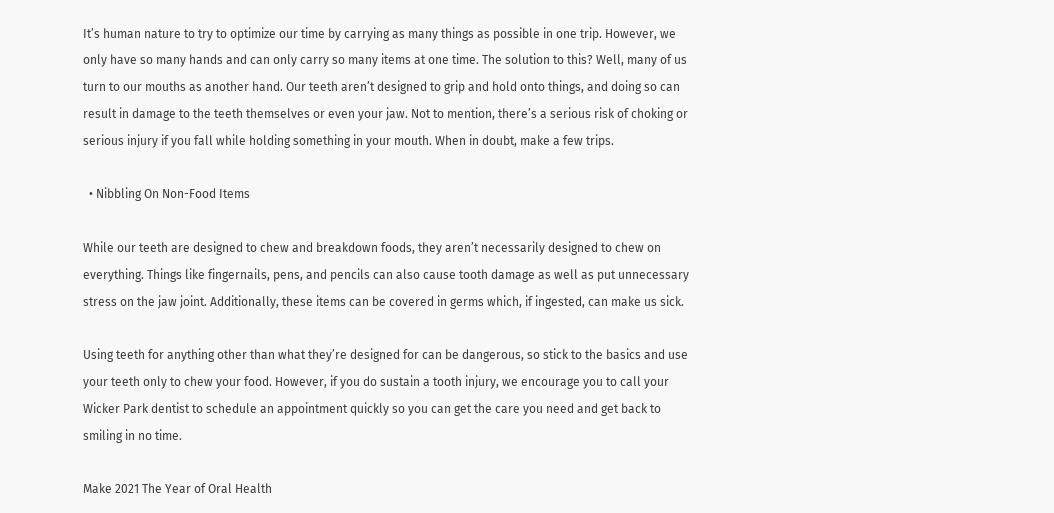It’s human nature to try to optimize our time by carrying as many things as possible in one trip. However, we only have so many hands and can only carry so many items at one time. The solution to this? Well, many of us turn to our mouths as another hand. Our teeth aren’t designed to grip and hold onto things, and doing so can result in damage to the teeth themselves or even your jaw. Not to mention, there’s a serious risk of choking or serious injury if you fall while holding something in your mouth. When in doubt, make a few trips.

  • Nibbling On Non-Food Items

While our teeth are designed to chew and breakdown foods, they aren’t necessarily designed to chew on everything. Things like fingernails, pens, and pencils can also cause tooth damage as well as put unnecessary stress on the jaw joint. Additionally, these items can be covered in germs which, if ingested, can make us sick.

Using teeth for anything other than what they’re designed for can be dangerous, so stick to the basics and use your teeth only to chew your food. However, if you do sustain a tooth injury, we encourage you to call your Wicker Park dentist to schedule an appointment quickly so you can get the care you need and get back to smiling in no time.

Make 2021 The Year of Oral Health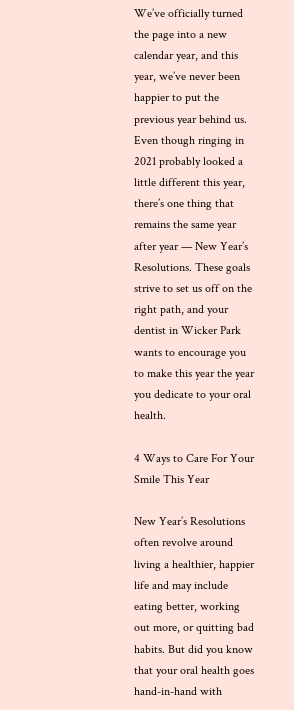We’ve officially turned the page into a new calendar year, and this year, we’ve never been happier to put the previous year behind us. Even though ringing in 2021 probably looked a little different this year, there’s one thing that remains the same year after year — New Year’s Resolutions. These goals strive to set us off on the right path, and your dentist in Wicker Park wants to encourage you to make this year the year you dedicate to your oral health.

4 Ways to Care For Your Smile This Year

New Year’s Resolutions often revolve around living a healthier, happier life and may include eating better, working out more, or quitting bad habits. But did you know that your oral health goes hand-in-hand with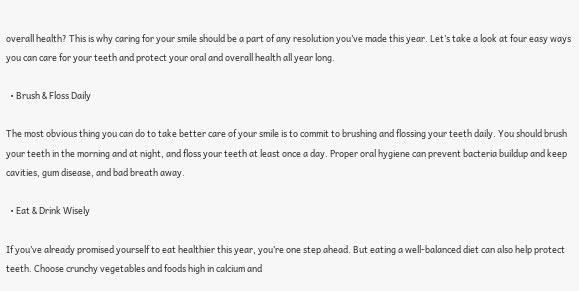overall health? This is why caring for your smile should be a part of any resolution you’ve made this year. Let’s take a look at four easy ways you can care for your teeth and protect your oral and overall health all year long.

  • Brush & Floss Daily

The most obvious thing you can do to take better care of your smile is to commit to brushing and flossing your teeth daily. You should brush your teeth in the morning and at night, and floss your teeth at least once a day. Proper oral hygiene can prevent bacteria buildup and keep cavities, gum disease, and bad breath away.

  • Eat & Drink Wisely

If you’ve already promised yourself to eat healthier this year, you’re one step ahead. But eating a well-balanced diet can also help protect teeth. Choose crunchy vegetables and foods high in calcium and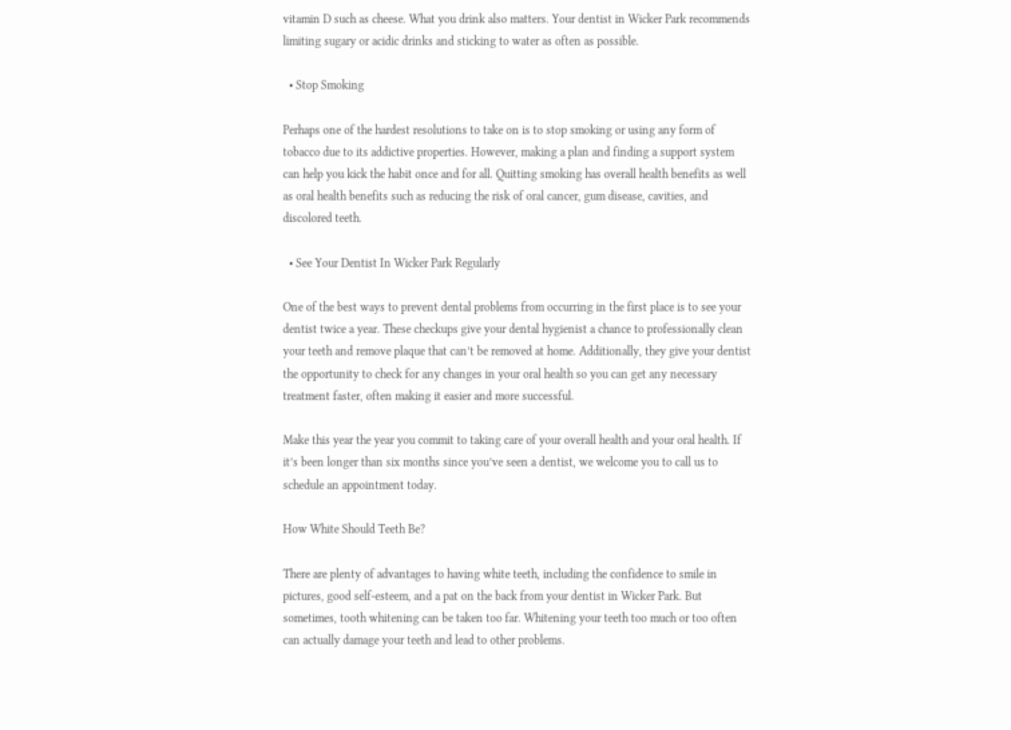vitamin D such as cheese. What you drink also matters. Your dentist in Wicker Park recommends limiting sugary or acidic drinks and sticking to water as often as possible.

  • Stop Smoking

Perhaps one of the hardest resolutions to take on is to stop smoking or using any form of tobacco due to its addictive properties. However, making a plan and finding a support system can help you kick the habit once and for all. Quitting smoking has overall health benefits as well as oral health benefits such as reducing the risk of oral cancer, gum disease, cavities, and discolored teeth.

  • See Your Dentist In Wicker Park Regularly

One of the best ways to prevent dental problems from occurring in the first place is to see your dentist twice a year. These checkups give your dental hygienist a chance to professionally clean your teeth and remove plaque that can’t be removed at home. Additionally, they give your dentist the opportunity to check for any changes in your oral health so you can get any necessary treatment faster, often making it easier and more successful.

Make this year the year you commit to taking care of your overall health and your oral health. If it’s been longer than six months since you’ve seen a dentist, we welcome you to call us to schedule an appointment today.

How White Should Teeth Be?

There are plenty of advantages to having white teeth, including the confidence to smile in pictures, good self-esteem, and a pat on the back from your dentist in Wicker Park. But sometimes, tooth whitening can be taken too far. Whitening your teeth too much or too often can actually damage your teeth and lead to other problems.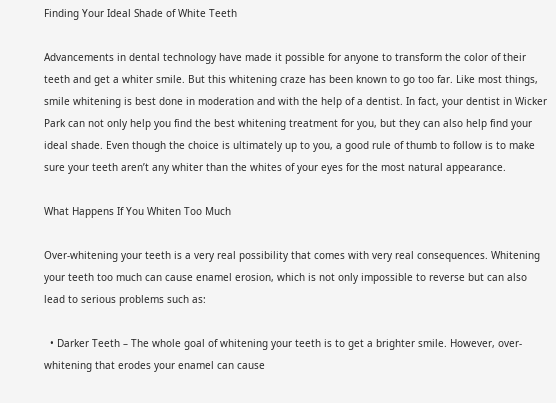Finding Your Ideal Shade of White Teeth

Advancements in dental technology have made it possible for anyone to transform the color of their teeth and get a whiter smile. But this whitening craze has been known to go too far. Like most things, smile whitening is best done in moderation and with the help of a dentist. In fact, your dentist in Wicker Park can not only help you find the best whitening treatment for you, but they can also help find your ideal shade. Even though the choice is ultimately up to you, a good rule of thumb to follow is to make sure your teeth aren’t any whiter than the whites of your eyes for the most natural appearance.

What Happens If You Whiten Too Much

Over-whitening your teeth is a very real possibility that comes with very real consequences. Whitening your teeth too much can cause enamel erosion, which is not only impossible to reverse but can also lead to serious problems such as:

  • Darker Teeth – The whole goal of whitening your teeth is to get a brighter smile. However, over-whitening that erodes your enamel can cause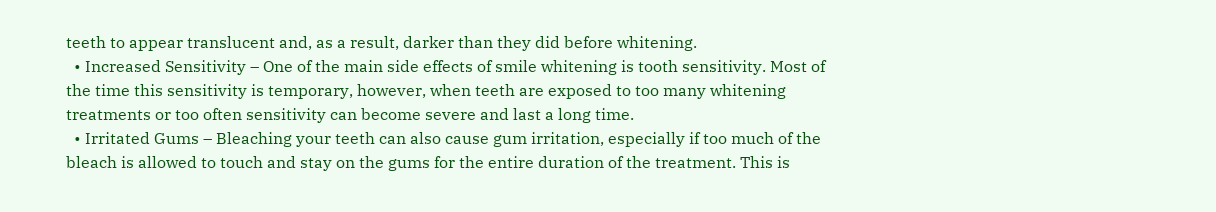teeth to appear translucent and, as a result, darker than they did before whitening.
  • Increased Sensitivity – One of the main side effects of smile whitening is tooth sensitivity. Most of the time this sensitivity is temporary, however, when teeth are exposed to too many whitening treatments or too often sensitivity can become severe and last a long time.
  • Irritated Gums – Bleaching your teeth can also cause gum irritation, especially if too much of the bleach is allowed to touch and stay on the gums for the entire duration of the treatment. This is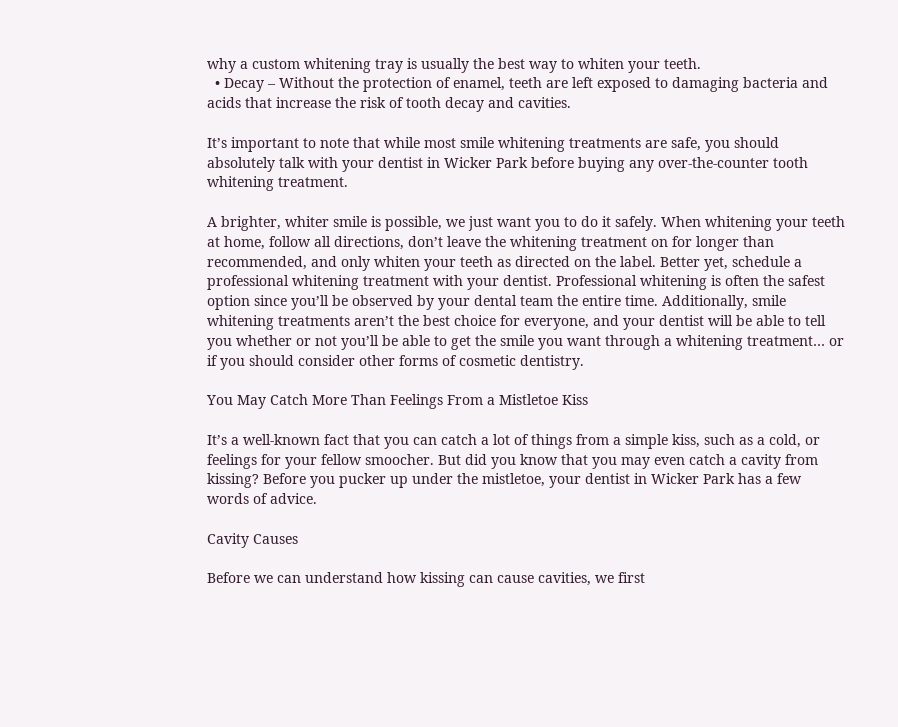why a custom whitening tray is usually the best way to whiten your teeth.
  • Decay – Without the protection of enamel, teeth are left exposed to damaging bacteria and acids that increase the risk of tooth decay and cavities.

It’s important to note that while most smile whitening treatments are safe, you should absolutely talk with your dentist in Wicker Park before buying any over-the-counter tooth whitening treatment.

A brighter, whiter smile is possible, we just want you to do it safely. When whitening your teeth at home, follow all directions, don’t leave the whitening treatment on for longer than recommended, and only whiten your teeth as directed on the label. Better yet, schedule a professional whitening treatment with your dentist. Professional whitening is often the safest option since you’ll be observed by your dental team the entire time. Additionally, smile whitening treatments aren’t the best choice for everyone, and your dentist will be able to tell you whether or not you’ll be able to get the smile you want through a whitening treatment… or if you should consider other forms of cosmetic dentistry.

You May Catch More Than Feelings From a Mistletoe Kiss

It’s a well-known fact that you can catch a lot of things from a simple kiss, such as a cold, or feelings for your fellow smoocher. But did you know that you may even catch a cavity from kissing? Before you pucker up under the mistletoe, your dentist in Wicker Park has a few words of advice.

Cavity Causes

Before we can understand how kissing can cause cavities, we first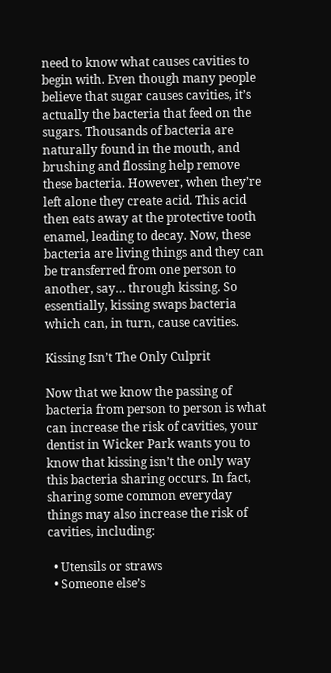need to know what causes cavities to begin with. Even though many people believe that sugar causes cavities, it’s actually the bacteria that feed on the sugars. Thousands of bacteria are naturally found in the mouth, and brushing and flossing help remove these bacteria. However, when they’re left alone they create acid. This acid then eats away at the protective tooth enamel, leading to decay. Now, these bacteria are living things and they can be transferred from one person to another, say… through kissing. So essentially, kissing swaps bacteria which can, in turn, cause cavities.

Kissing Isn’t The Only Culprit

Now that we know the passing of bacteria from person to person is what can increase the risk of cavities, your dentist in Wicker Park wants you to know that kissing isn’t the only way this bacteria sharing occurs. In fact, sharing some common everyday things may also increase the risk of cavities, including:

  • Utensils or straws
  • Someone else’s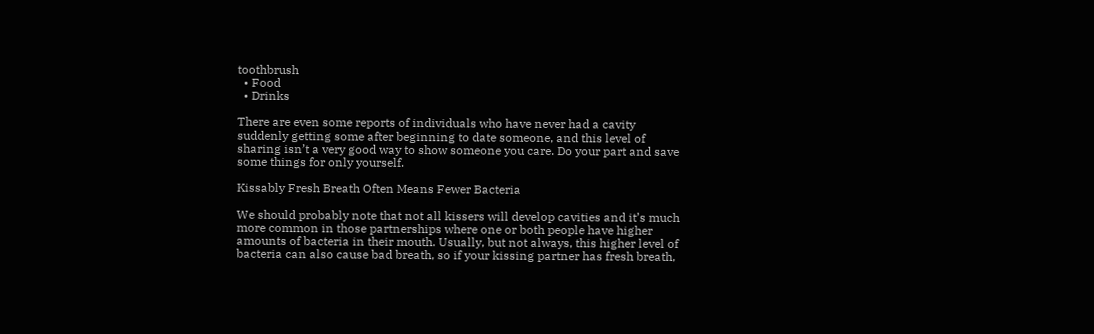toothbrush
  • Food
  • Drinks

There are even some reports of individuals who have never had a cavity suddenly getting some after beginning to date someone, and this level of sharing isn’t a very good way to show someone you care. Do your part and save some things for only yourself.

Kissably Fresh Breath Often Means Fewer Bacteria

We should probably note that not all kissers will develop cavities and it’s much more common in those partnerships where one or both people have higher amounts of bacteria in their mouth. Usually, but not always, this higher level of bacteria can also cause bad breath, so if your kissing partner has fresh breath,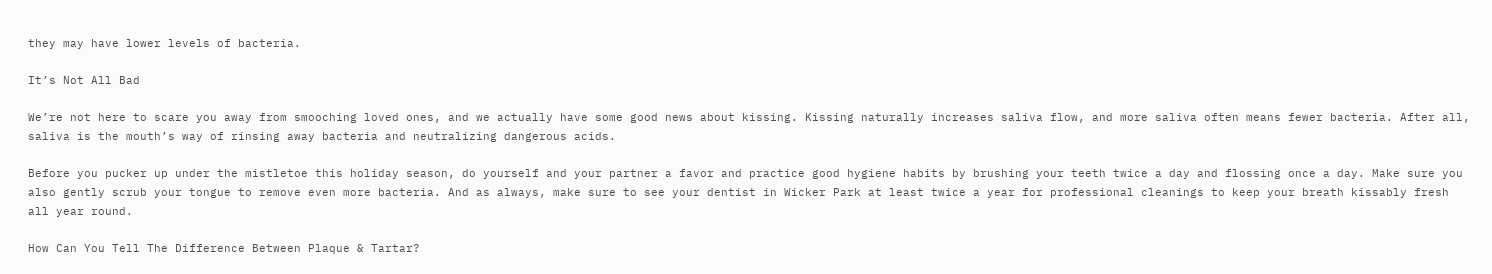they may have lower levels of bacteria.

It’s Not All Bad

We’re not here to scare you away from smooching loved ones, and we actually have some good news about kissing. Kissing naturally increases saliva flow, and more saliva often means fewer bacteria. After all, saliva is the mouth’s way of rinsing away bacteria and neutralizing dangerous acids.

Before you pucker up under the mistletoe this holiday season, do yourself and your partner a favor and practice good hygiene habits by brushing your teeth twice a day and flossing once a day. Make sure you also gently scrub your tongue to remove even more bacteria. And as always, make sure to see your dentist in Wicker Park at least twice a year for professional cleanings to keep your breath kissably fresh all year round.

How Can You Tell The Difference Between Plaque & Tartar?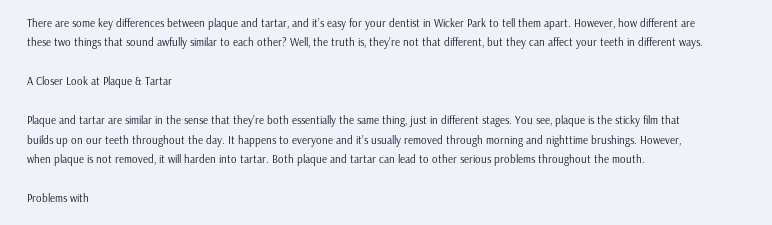There are some key differences between plaque and tartar, and it’s easy for your dentist in Wicker Park to tell them apart. However, how different are these two things that sound awfully similar to each other? Well, the truth is, they’re not that different, but they can affect your teeth in different ways.

A Closer Look at Plaque & Tartar

Plaque and tartar are similar in the sense that they’re both essentially the same thing, just in different stages. You see, plaque is the sticky film that builds up on our teeth throughout the day. It happens to everyone and it’s usually removed through morning and nighttime brushings. However, when plaque is not removed, it will harden into tartar. Both plaque and tartar can lead to other serious problems throughout the mouth.

Problems with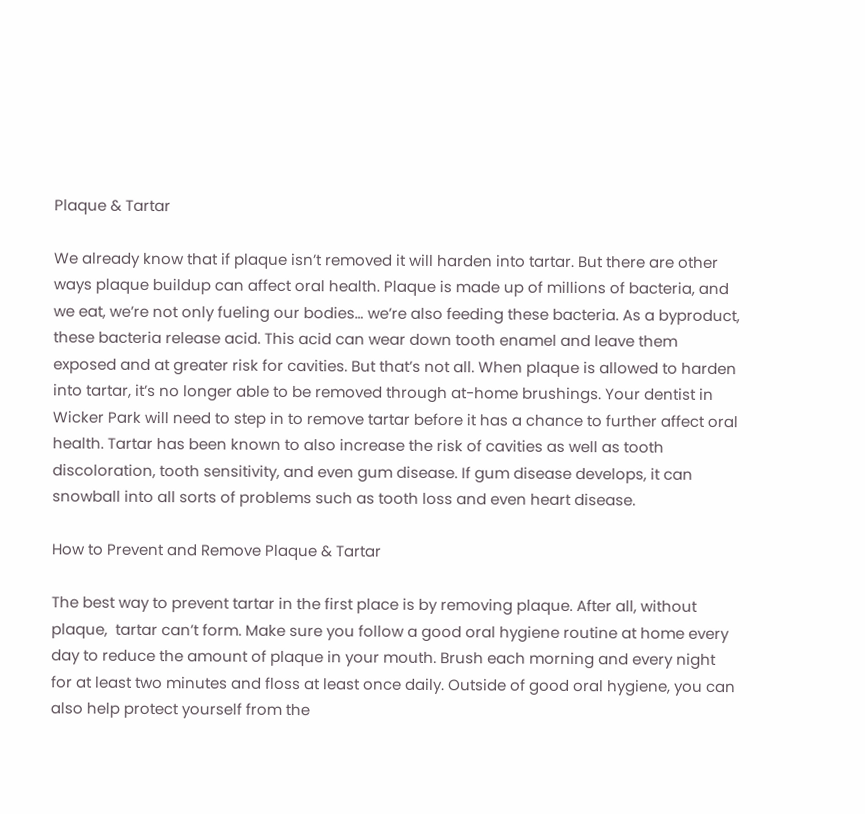Plaque & Tartar

We already know that if plaque isn’t removed it will harden into tartar. But there are other ways plaque buildup can affect oral health. Plaque is made up of millions of bacteria, and we eat, we’re not only fueling our bodies… we’re also feeding these bacteria. As a byproduct, these bacteria release acid. This acid can wear down tooth enamel and leave them exposed and at greater risk for cavities. But that’s not all. When plaque is allowed to harden into tartar, it’s no longer able to be removed through at-home brushings. Your dentist in Wicker Park will need to step in to remove tartar before it has a chance to further affect oral health. Tartar has been known to also increase the risk of cavities as well as tooth discoloration, tooth sensitivity, and even gum disease. If gum disease develops, it can snowball into all sorts of problems such as tooth loss and even heart disease.

How to Prevent and Remove Plaque & Tartar

The best way to prevent tartar in the first place is by removing plaque. After all, without plaque,  tartar can’t form. Make sure you follow a good oral hygiene routine at home every day to reduce the amount of plaque in your mouth. Brush each morning and every night for at least two minutes and floss at least once daily. Outside of good oral hygiene, you can also help protect yourself from the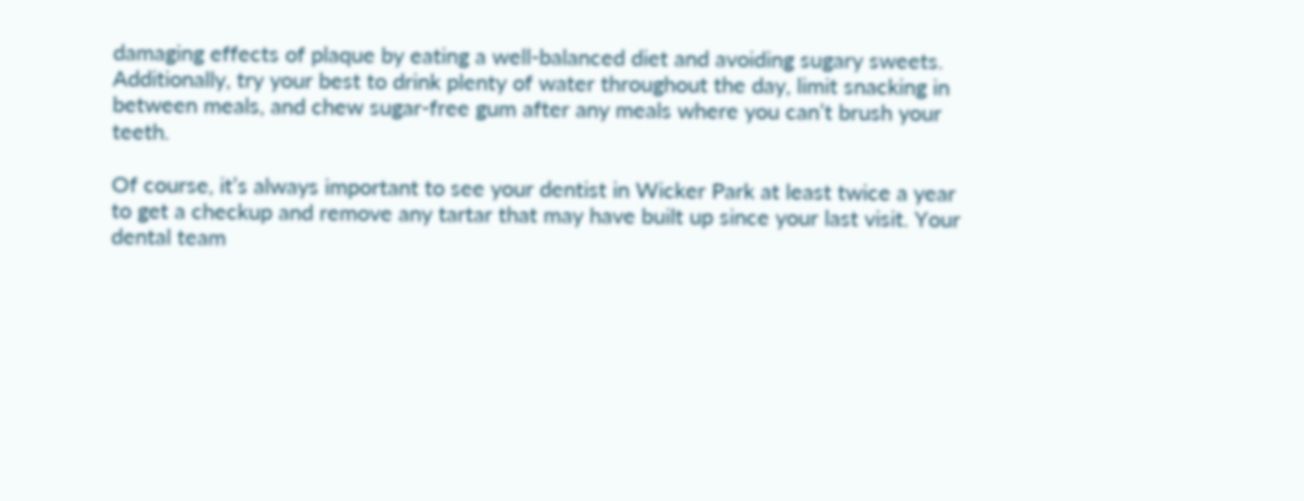damaging effects of plaque by eating a well-balanced diet and avoiding sugary sweets. Additionally, try your best to drink plenty of water throughout the day, limit snacking in between meals, and chew sugar-free gum after any meals where you can’t brush your teeth.

Of course, it’s always important to see your dentist in Wicker Park at least twice a year to get a checkup and remove any tartar that may have built up since your last visit. Your dental team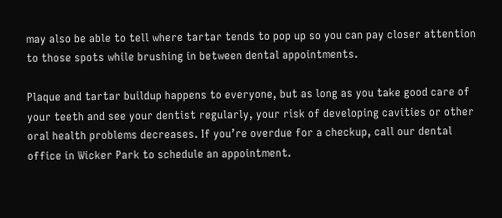may also be able to tell where tartar tends to pop up so you can pay closer attention to those spots while brushing in between dental appointments.

Plaque and tartar buildup happens to everyone, but as long as you take good care of your teeth and see your dentist regularly, your risk of developing cavities or other oral health problems decreases. If you’re overdue for a checkup, call our dental office in Wicker Park to schedule an appointment.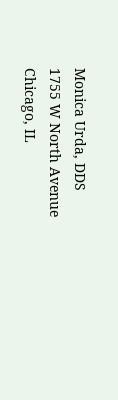Monica Urda, DDS
1755 W North Avenue
Chicago, IL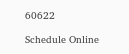60622

Schedule Online